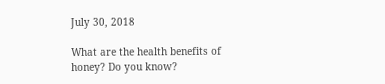July 30, 2018

What are the health benefits of honey? Do you know?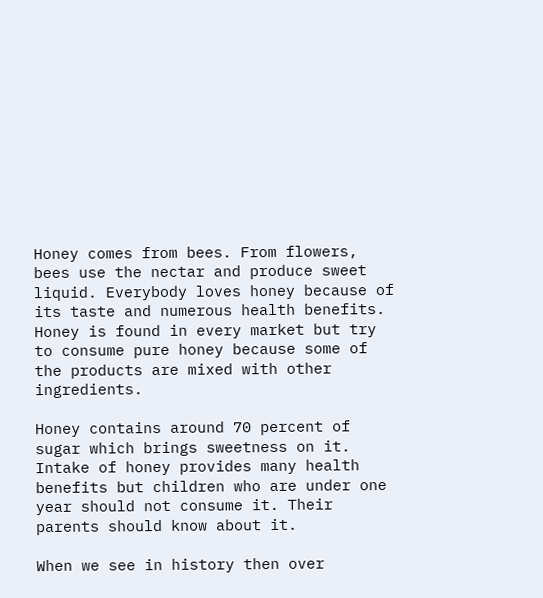Honey comes from bees. From flowers, bees use the nectar and produce sweet liquid. Everybody loves honey because of its taste and numerous health benefits. Honey is found in every market but try to consume pure honey because some of the products are mixed with other ingredients.

Honey contains around 70 percent of sugar which brings sweetness on it. Intake of honey provides many health benefits but children who are under one year should not consume it. Their parents should know about it.

When we see in history then over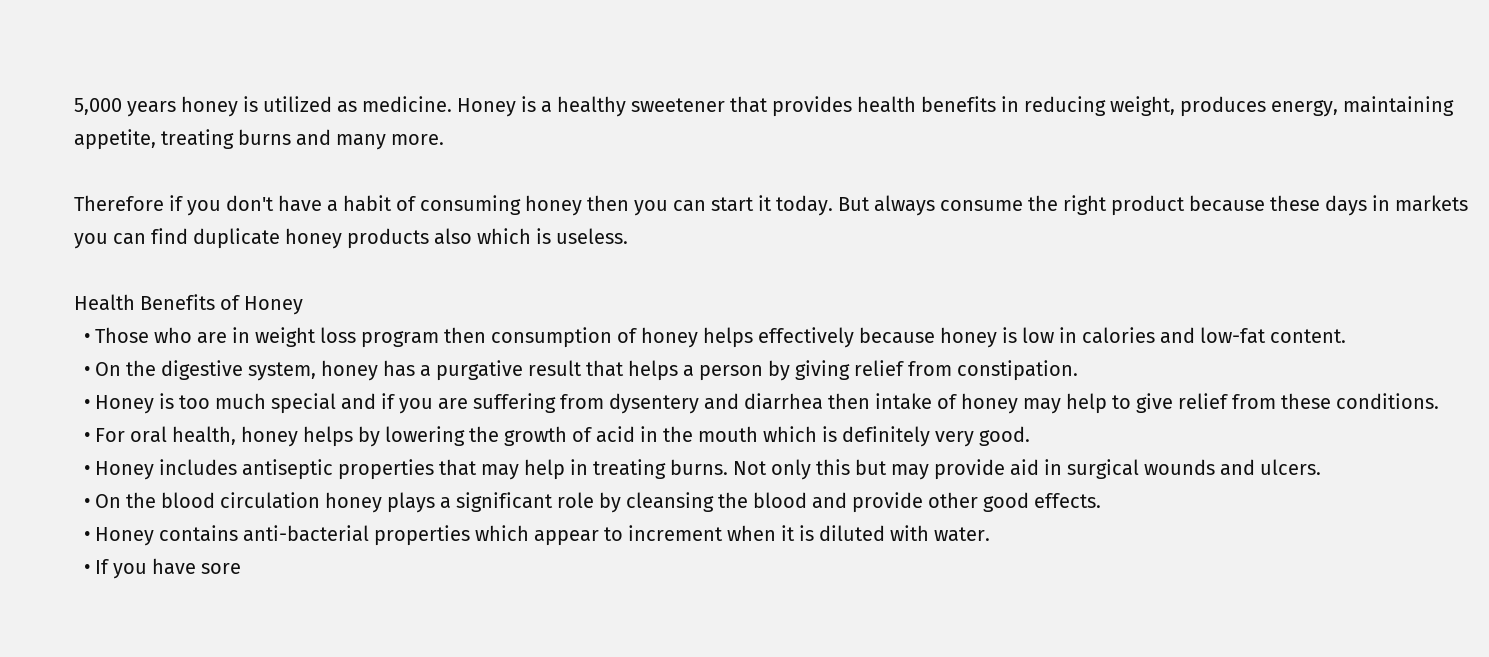5,000 years honey is utilized as medicine. Honey is a healthy sweetener that provides health benefits in reducing weight, produces energy, maintaining appetite, treating burns and many more.

Therefore if you don't have a habit of consuming honey then you can start it today. But always consume the right product because these days in markets you can find duplicate honey products also which is useless.

Health Benefits of Honey
  • Those who are in weight loss program then consumption of honey helps effectively because honey is low in calories and low-fat content.
  • On the digestive system, honey has a purgative result that helps a person by giving relief from constipation.
  • Honey is too much special and if you are suffering from dysentery and diarrhea then intake of honey may help to give relief from these conditions.
  • For oral health, honey helps by lowering the growth of acid in the mouth which is definitely very good.
  • Honey includes antiseptic properties that may help in treating burns. Not only this but may provide aid in surgical wounds and ulcers.
  • On the blood circulation honey plays a significant role by cleansing the blood and provide other good effects.
  • Honey contains anti-bacterial properties which appear to increment when it is diluted with water.
  • If you have sore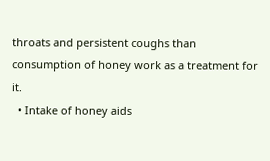throats and persistent coughs than consumption of honey work as a treatment for it.
  • Intake of honey aids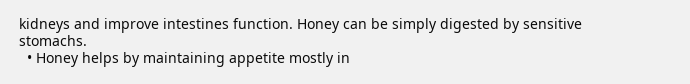kidneys and improve intestines function. Honey can be simply digested by sensitive stomachs.
  • Honey helps by maintaining appetite mostly in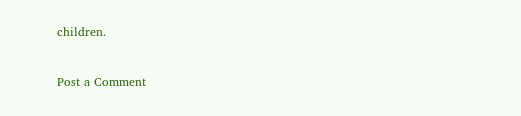children.


Post a Comment